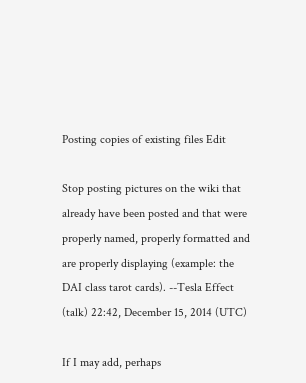Posting copies of existing files Edit

Stop posting pictures on the wiki that already have been posted and that were properly named, properly formatted and are properly displaying (example: the DAI class tarot cards). --Tesla Effect (talk) 22:42, December 15, 2014 (UTC)

If I may add, perhaps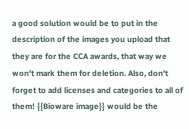a good solution would be to put in the description of the images you upload that they are for the CCA awards, that way we won't mark them for deletion. Also, don't forget to add licenses and categories to all of them! {{Bioware image}} would be the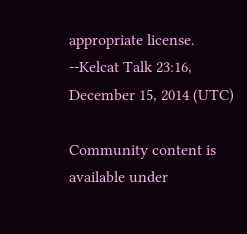appropriate license. --Kelcat Talk 23:16, December 15, 2014 (UTC)

Community content is available under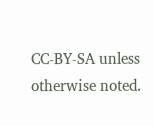CC-BY-SA unless otherwise noted.